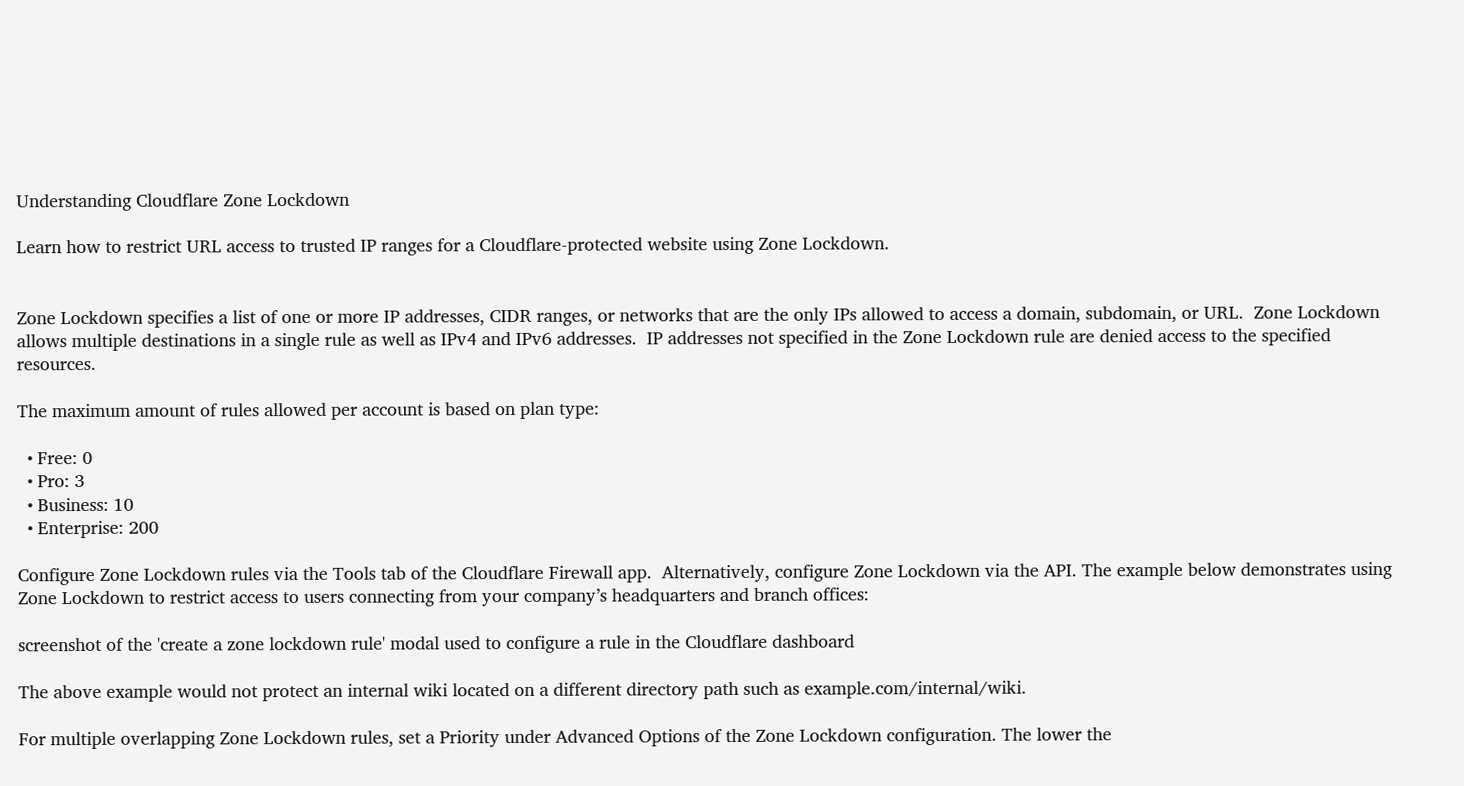Understanding Cloudflare Zone Lockdown

Learn how to restrict URL access to trusted IP ranges for a Cloudflare-protected website using Zone Lockdown.


Zone Lockdown specifies a list of one or more IP addresses, CIDR ranges, or networks that are the only IPs allowed to access a domain, subdomain, or URL.  Zone Lockdown allows multiple destinations in a single rule as well as IPv4 and IPv6 addresses.  IP addresses not specified in the Zone Lockdown rule are denied access to the specified resources.

The maximum amount of rules allowed per account is based on plan type:

  • Free: 0
  • Pro: 3
  • Business: 10
  • Enterprise: 200

Configure Zone Lockdown rules via the Tools tab of the Cloudflare Firewall app.  Alternatively, configure Zone Lockdown via the API. The example below demonstrates using Zone Lockdown to restrict access to users connecting from your company’s headquarters and branch offices:

screenshot of the 'create a zone lockdown rule' modal used to configure a rule in the Cloudflare dashboard

The above example would not protect an internal wiki located on a different directory path such as example.com/internal/wiki.

For multiple overlapping Zone Lockdown rules, set a Priority under Advanced Options of the Zone Lockdown configuration. The lower the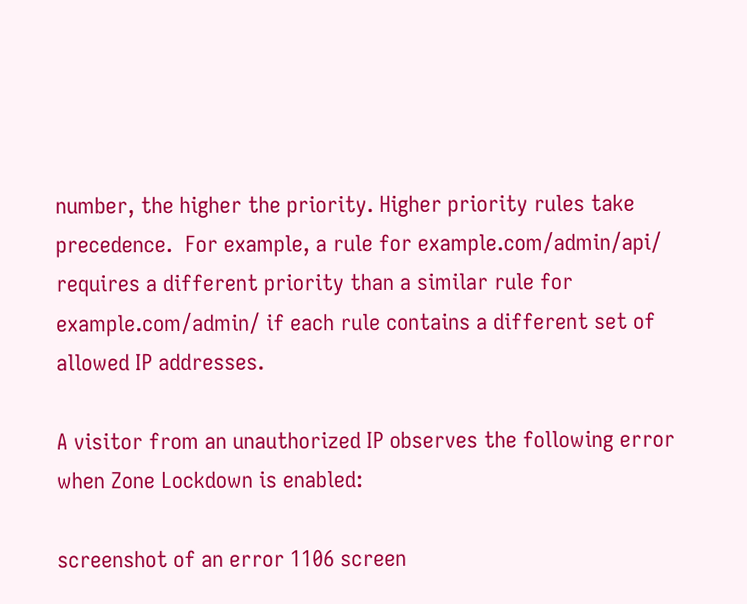number, the higher the priority. Higher priority rules take precedence.  For example, a rule for example.com/admin/api/ requires a different priority than a similar rule for example.com/admin/ if each rule contains a different set of allowed IP addresses.

A visitor from an unauthorized IP observes the following error when Zone Lockdown is enabled:

screenshot of an error 1106 screen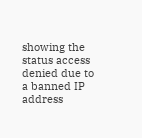showing the status access denied due to a banned IP address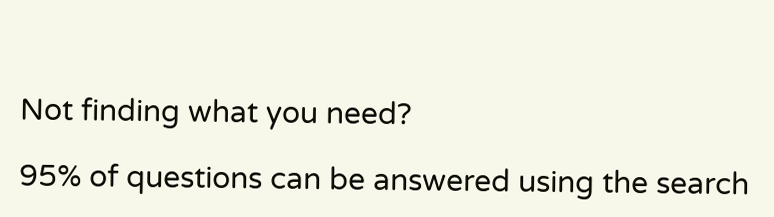Not finding what you need?

95% of questions can be answered using the search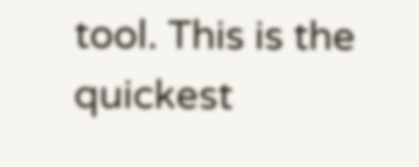tool. This is the quickest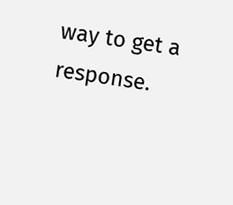way to get a response.